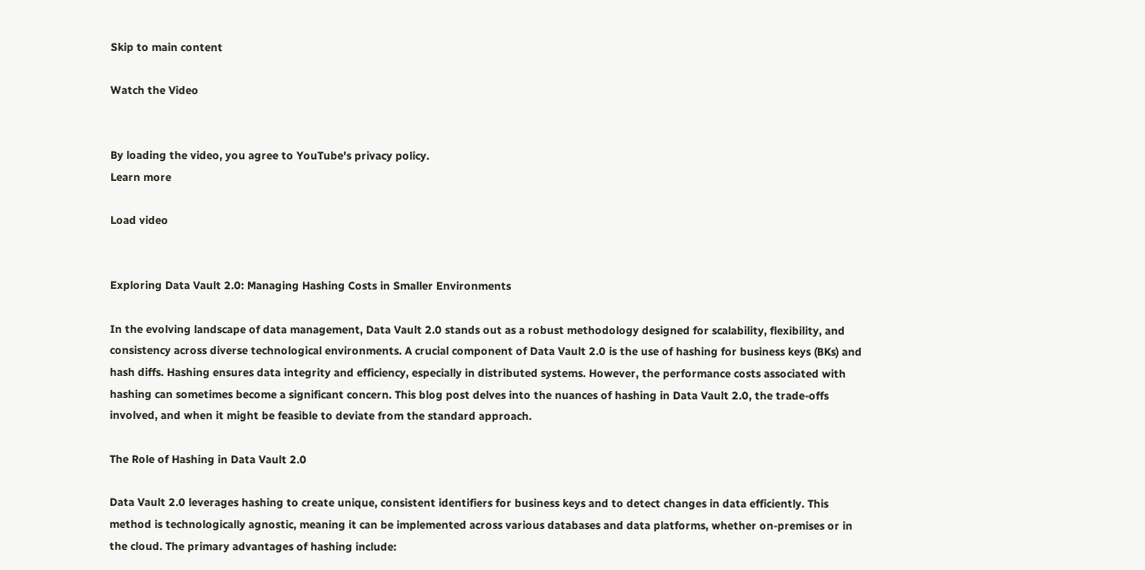Skip to main content

Watch the Video


By loading the video, you agree to YouTube's privacy policy.
Learn more

Load video


Exploring Data Vault 2.0: Managing Hashing Costs in Smaller Environments

In the evolving landscape of data management, Data Vault 2.0 stands out as a robust methodology designed for scalability, flexibility, and consistency across diverse technological environments. A crucial component of Data Vault 2.0 is the use of hashing for business keys (BKs) and hash diffs. Hashing ensures data integrity and efficiency, especially in distributed systems. However, the performance costs associated with hashing can sometimes become a significant concern. This blog post delves into the nuances of hashing in Data Vault 2.0, the trade-offs involved, and when it might be feasible to deviate from the standard approach.

The Role of Hashing in Data Vault 2.0

Data Vault 2.0 leverages hashing to create unique, consistent identifiers for business keys and to detect changes in data efficiently. This method is technologically agnostic, meaning it can be implemented across various databases and data platforms, whether on-premises or in the cloud. The primary advantages of hashing include: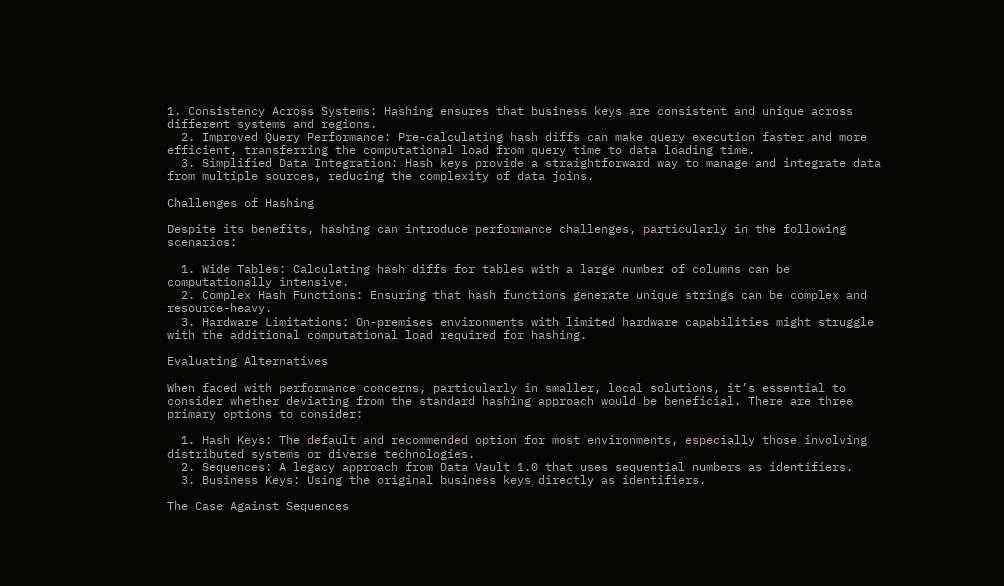1. Consistency Across Systems: Hashing ensures that business keys are consistent and unique across different systems and regions.
  2. Improved Query Performance: Pre-calculating hash diffs can make query execution faster and more efficient, transferring the computational load from query time to data loading time.
  3. Simplified Data Integration: Hash keys provide a straightforward way to manage and integrate data from multiple sources, reducing the complexity of data joins.

Challenges of Hashing

Despite its benefits, hashing can introduce performance challenges, particularly in the following scenarios:

  1. Wide Tables: Calculating hash diffs for tables with a large number of columns can be computationally intensive.
  2. Complex Hash Functions: Ensuring that hash functions generate unique strings can be complex and resource-heavy.
  3. Hardware Limitations: On-premises environments with limited hardware capabilities might struggle with the additional computational load required for hashing.

Evaluating Alternatives

When faced with performance concerns, particularly in smaller, local solutions, it’s essential to consider whether deviating from the standard hashing approach would be beneficial. There are three primary options to consider:

  1. Hash Keys: The default and recommended option for most environments, especially those involving distributed systems or diverse technologies.
  2. Sequences: A legacy approach from Data Vault 1.0 that uses sequential numbers as identifiers.
  3. Business Keys: Using the original business keys directly as identifiers.

The Case Against Sequences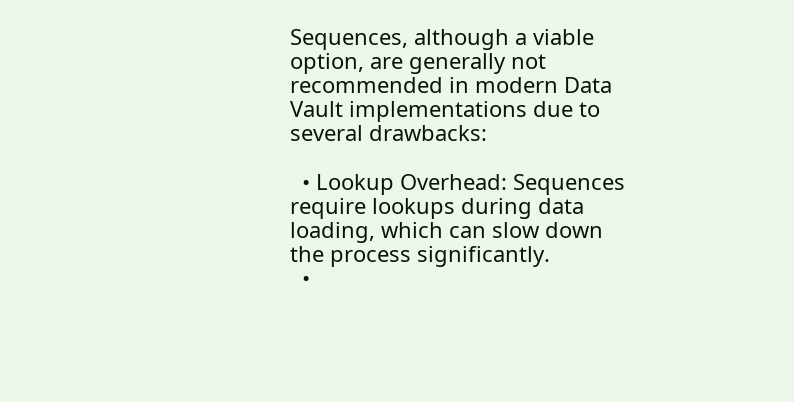Sequences, although a viable option, are generally not recommended in modern Data Vault implementations due to several drawbacks:

  • Lookup Overhead: Sequences require lookups during data loading, which can slow down the process significantly.
  •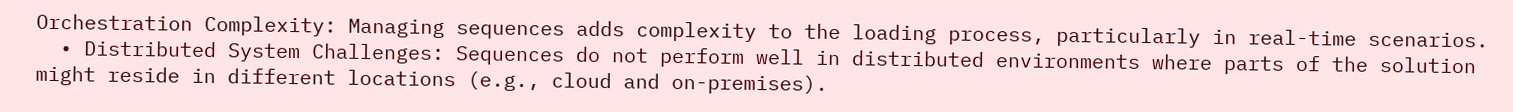Orchestration Complexity: Managing sequences adds complexity to the loading process, particularly in real-time scenarios.
  • Distributed System Challenges: Sequences do not perform well in distributed environments where parts of the solution might reside in different locations (e.g., cloud and on-premises).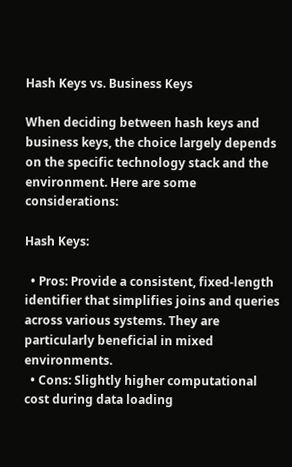Hash Keys vs. Business Keys

When deciding between hash keys and business keys, the choice largely depends on the specific technology stack and the environment. Here are some considerations:

Hash Keys:

  • Pros: Provide a consistent, fixed-length identifier that simplifies joins and queries across various systems. They are particularly beneficial in mixed environments.
  • Cons: Slightly higher computational cost during data loading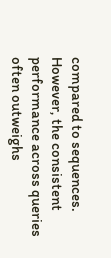compared to sequences. However, the consistent performance across queries often outweighs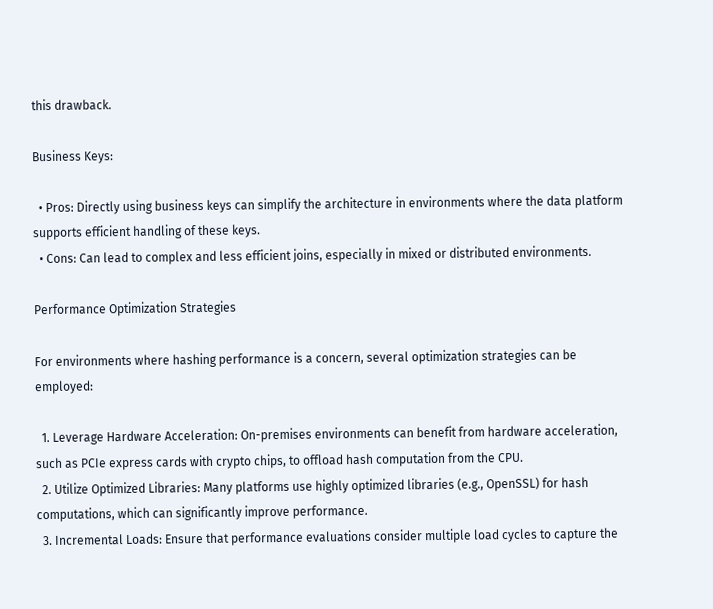this drawback.

Business Keys:

  • Pros: Directly using business keys can simplify the architecture in environments where the data platform supports efficient handling of these keys.
  • Cons: Can lead to complex and less efficient joins, especially in mixed or distributed environments.

Performance Optimization Strategies

For environments where hashing performance is a concern, several optimization strategies can be employed:

  1. Leverage Hardware Acceleration: On-premises environments can benefit from hardware acceleration, such as PCIe express cards with crypto chips, to offload hash computation from the CPU.
  2. Utilize Optimized Libraries: Many platforms use highly optimized libraries (e.g., OpenSSL) for hash computations, which can significantly improve performance.
  3. Incremental Loads: Ensure that performance evaluations consider multiple load cycles to capture the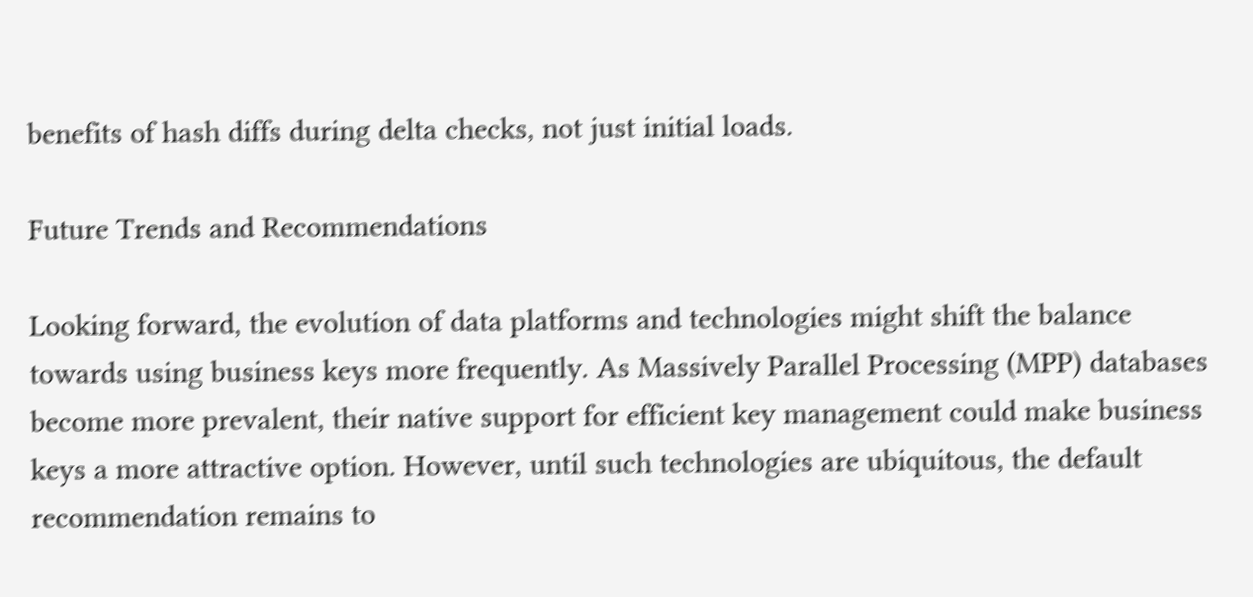benefits of hash diffs during delta checks, not just initial loads.

Future Trends and Recommendations

Looking forward, the evolution of data platforms and technologies might shift the balance towards using business keys more frequently. As Massively Parallel Processing (MPP) databases become more prevalent, their native support for efficient key management could make business keys a more attractive option. However, until such technologies are ubiquitous, the default recommendation remains to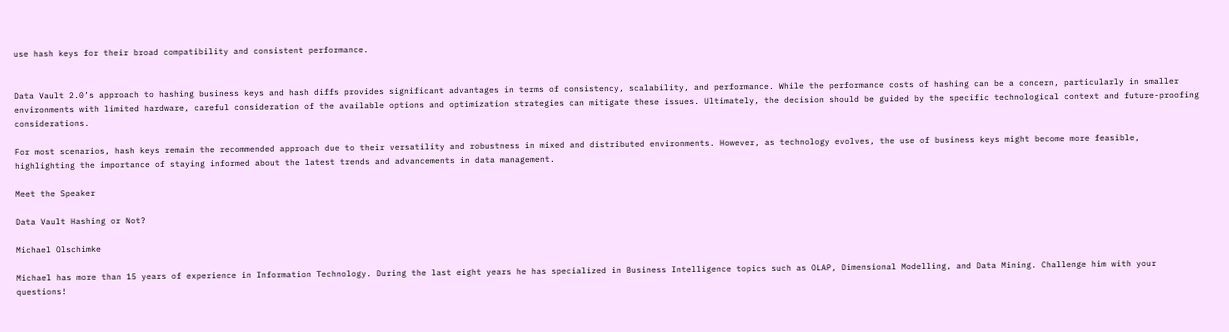use hash keys for their broad compatibility and consistent performance.


Data Vault 2.0’s approach to hashing business keys and hash diffs provides significant advantages in terms of consistency, scalability, and performance. While the performance costs of hashing can be a concern, particularly in smaller environments with limited hardware, careful consideration of the available options and optimization strategies can mitigate these issues. Ultimately, the decision should be guided by the specific technological context and future-proofing considerations.

For most scenarios, hash keys remain the recommended approach due to their versatility and robustness in mixed and distributed environments. However, as technology evolves, the use of business keys might become more feasible, highlighting the importance of staying informed about the latest trends and advancements in data management.

Meet the Speaker

Data Vault Hashing or Not?

Michael Olschimke

Michael has more than 15 years of experience in Information Technology. During the last eight years he has specialized in Business Intelligence topics such as OLAP, Dimensional Modelling, and Data Mining. Challenge him with your questions!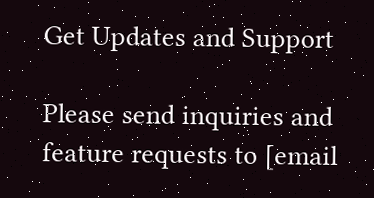Get Updates and Support

Please send inquiries and feature requests to [email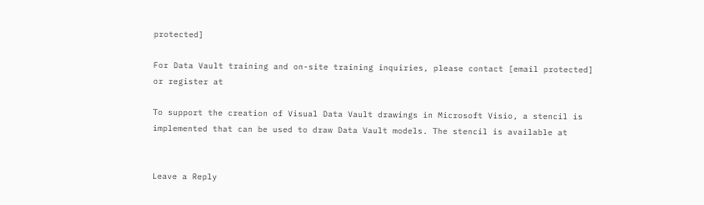protected]

For Data Vault training and on-site training inquiries, please contact [email protected] or register at

To support the creation of Visual Data Vault drawings in Microsoft Visio, a stencil is implemented that can be used to draw Data Vault models. The stencil is available at


Leave a Reply